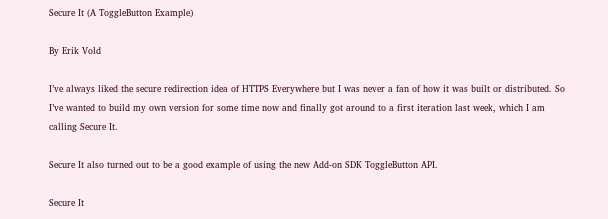Secure It (A ToggleButton Example)

By Erik Vold

I’ve always liked the secure redirection idea of HTTPS Everywhere but I was never a fan of how it was built or distributed. So I’ve wanted to build my own version for some time now and finally got around to a first iteration last week, which I am calling Secure It.

Secure It also turned out to be a good example of using the new Add-on SDK ToggleButton API.

Secure It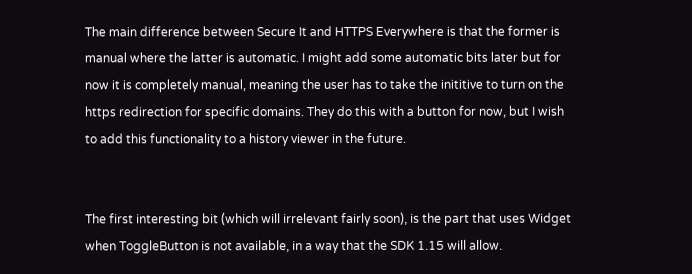The main difference between Secure It and HTTPS Everywhere is that the former is manual where the latter is automatic. I might add some automatic bits later but for now it is completely manual, meaning the user has to take the inititive to turn on the https redirection for specific domains. They do this with a button for now, but I wish to add this functionality to a history viewer in the future.


The first interesting bit (which will irrelevant fairly soon), is the part that uses Widget when ToggleButton is not available, in a way that the SDK 1.15 will allow.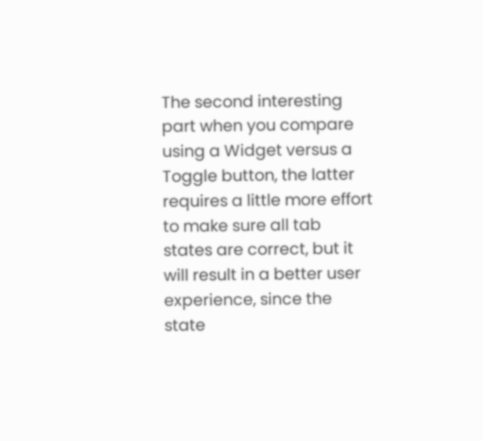The second interesting part when you compare using a Widget versus a Toggle button, the latter requires a little more effort to make sure all tab states are correct, but it will result in a better user experience, since the state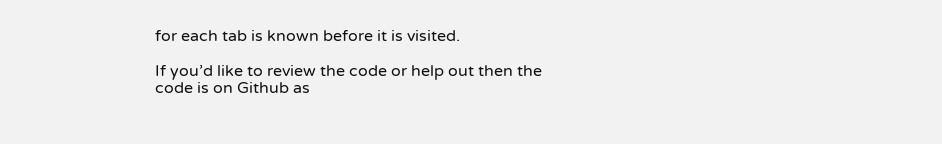for each tab is known before it is visited.

If you’d like to review the code or help out then the code is on Github as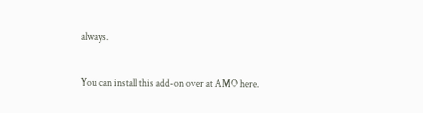always.

You can install this add-on over at AMO here.